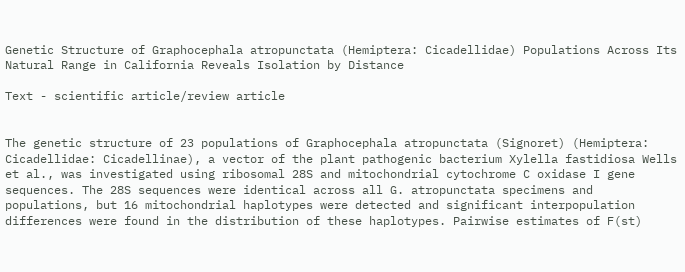Genetic Structure of Graphocephala atropunctata (Hemiptera: Cicadellidae) Populations Across Its Natural Range in California Reveals Isolation by Distance

Text - scientific article/review article


The genetic structure of 23 populations of Graphocephala atropunctata (Signoret) (Hemiptera: Cicadellidae: Cicadellinae), a vector of the plant pathogenic bacterium Xylella fastidiosa Wells et al., was investigated using ribosomal 28S and mitochondrial cytochrome C oxidase I gene sequences. The 28S sequences were identical across all G. atropunctata specimens and populations, but 16 mitochondrial haplotypes were detected and significant interpopulation differences were found in the distribution of these haplotypes. Pairwise estimates of F(st)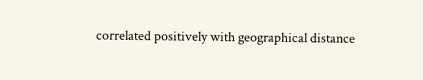correlated positively with geographical distance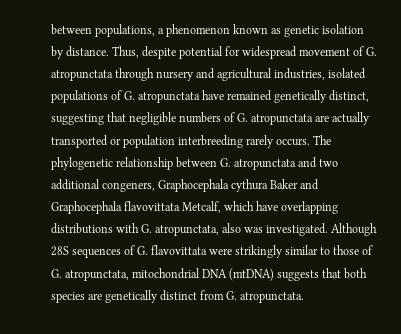between populations, a phenomenon known as genetic isolation by distance. Thus, despite potential for widespread movement of G. atropunctata through nursery and agricultural industries, isolated populations of G. atropunctata have remained genetically distinct, suggesting that negligible numbers of G. atropunctata are actually transported or population interbreeding rarely occurs. The phylogenetic relationship between G. atropunctata and two additional congeners, Graphocephala cythura Baker and Graphocephala flavovittata Metcalf, which have overlapping distributions with G. atropunctata, also was investigated. Although 28S sequences of G. flavovittata were strikingly similar to those of G. atropunctata, mitochondrial DNA (mtDNA) suggests that both species are genetically distinct from G. atropunctata.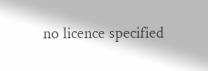no licence specified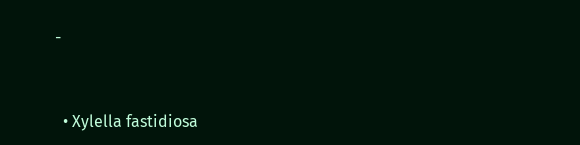-


  • Xylella fastidiosa